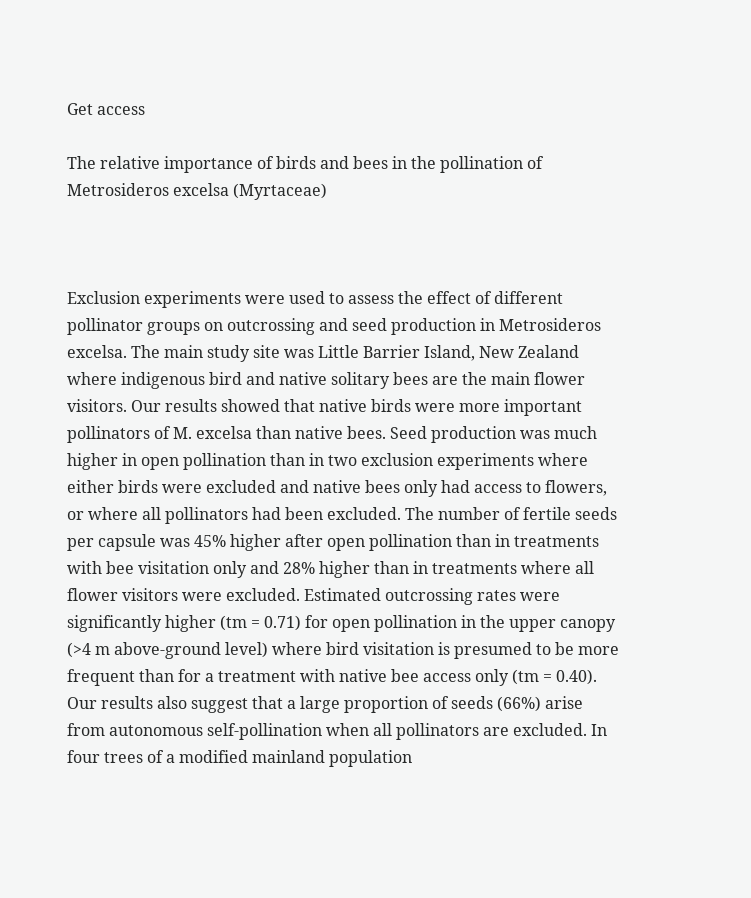Get access

The relative importance of birds and bees in the pollination of Metrosideros excelsa (Myrtaceae)



Exclusion experiments were used to assess the effect of different pollinator groups on outcrossing and seed production in Metrosideros excelsa. The main study site was Little Barrier Island, New Zealand where indigenous bird and native solitary bees are the main flower visitors. Our results showed that native birds were more important pollinators of M. excelsa than native bees. Seed production was much higher in open pollination than in two exclusion experiments where either birds were excluded and native bees only had access to flowers, or where all pollinators had been excluded. The number of fertile seeds per capsule was 45% higher after open pollination than in treatments with bee visitation only and 28% higher than in treatments where all flower visitors were excluded. Estimated outcrossing rates were significantly higher (tm = 0.71) for open pollination in the upper canopy (>4 m above-ground level) where bird visitation is presumed to be more frequent than for a treatment with native bee access only (tm = 0.40). Our results also suggest that a large proportion of seeds (66%) arise from autonomous self-pollination when all pollinators are excluded. In four trees of a modified mainland population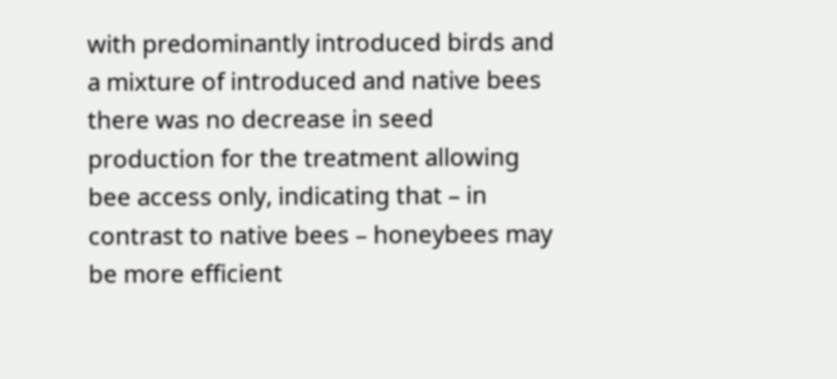with predominantly introduced birds and a mixture of introduced and native bees there was no decrease in seed production for the treatment allowing bee access only, indicating that – in contrast to native bees – honeybees may be more efficient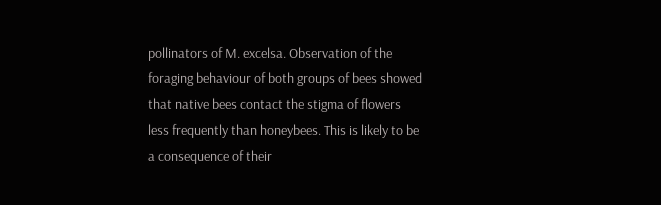pollinators of M. excelsa. Observation of the foraging behaviour of both groups of bees showed that native bees contact the stigma of flowers less frequently than honeybees. This is likely to be a consequence of their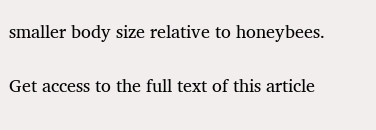smaller body size relative to honeybees.

Get access to the full text of this article